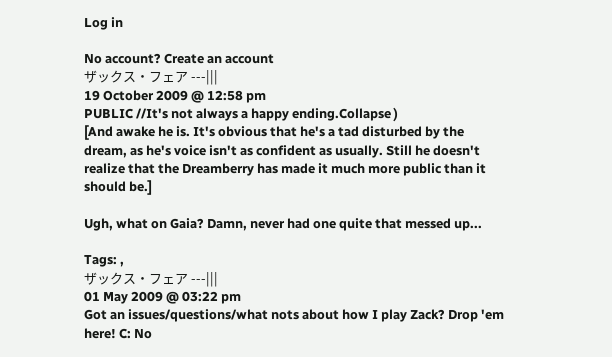Log in

No account? Create an account
ザックス・フェア ---|||
19 October 2009 @ 12:58 pm
PUBLIC //It's not always a happy ending.Collapse )
[And awake he is. It's obvious that he's a tad disturbed by the dream, as he's voice isn't as confident as usually. Still he doesn't realize that the Dreamberry has made it much more public than it should be.]

Ugh, what on Gaia? Damn, never had one quite that messed up...

Tags: ,
ザックス・フェア ---|||
01 May 2009 @ 03:22 pm
Got an issues/questions/what nots about how I play Zack? Drop 'em here! C: No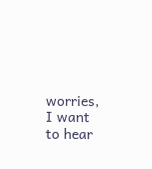worries, I want to hear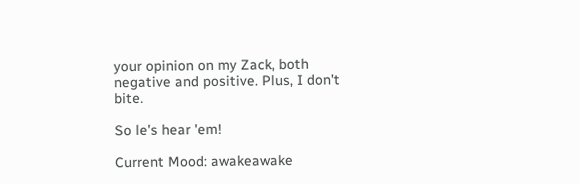your opinion on my Zack, both negative and positive. Plus, I don't bite.

So le's hear 'em!

Current Mood: awakeawake